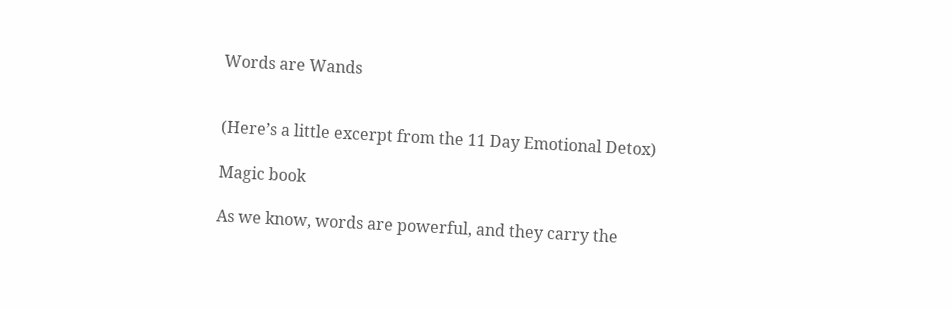Words are Wands


(Here’s a little excerpt from the 11 Day Emotional Detox)

Magic book

As we know, words are powerful, and they carry the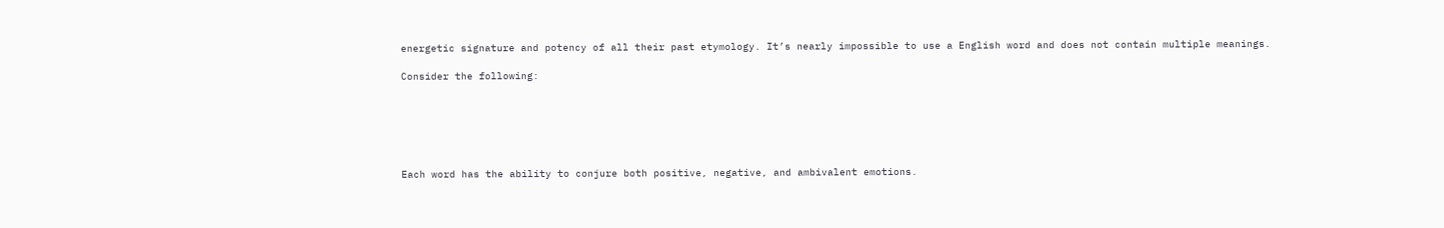energetic signature and potency of all their past etymology. It’s nearly impossible to use a English word and does not contain multiple meanings.

Consider the following:






Each word has the ability to conjure both positive, negative, and ambivalent emotions.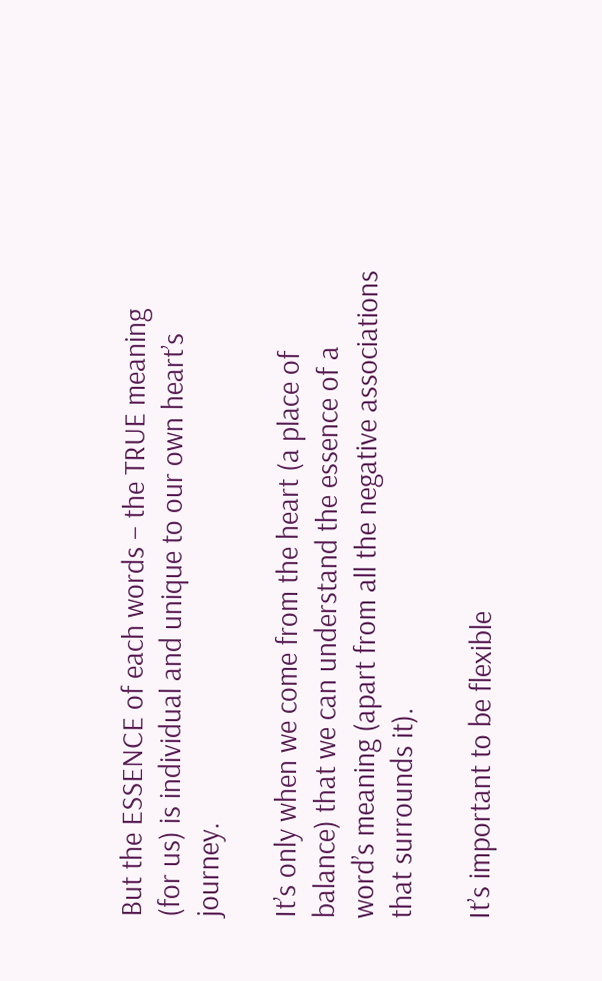But the ESSENCE of each words – the TRUE meaning (for us) is individual and unique to our own heart’s journey.

It’s only when we come from the heart (a place of balance) that we can understand the essence of a word’s meaning (apart from all the negative associations that surrounds it).

It’s important to be flexible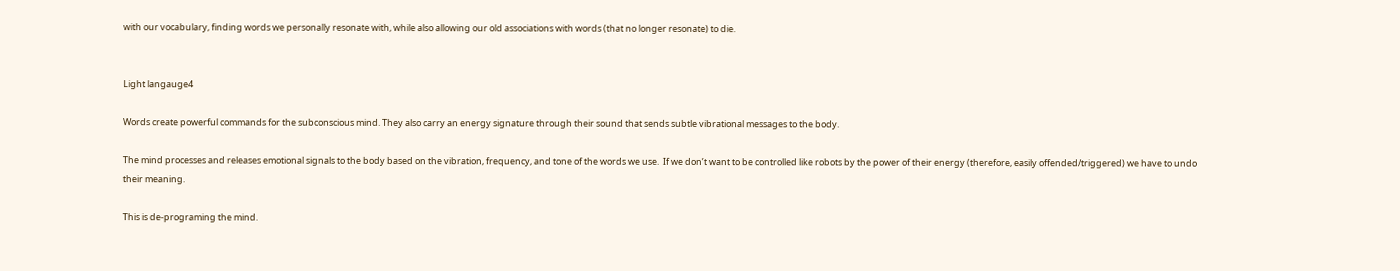with our vocabulary, finding words we personally resonate with, while also allowing our old associations with words (that no longer resonate) to die.


Light langauge4

Words create powerful commands for the subconscious mind. They also carry an energy signature through their sound that sends subtle vibrational messages to the body.

The mind processes and releases emotional signals to the body based on the vibration, frequency, and tone of the words we use.  If we don’t want to be controlled like robots by the power of their energy (therefore, easily offended/triggered) we have to undo their meaning.

This is de-programing the mind.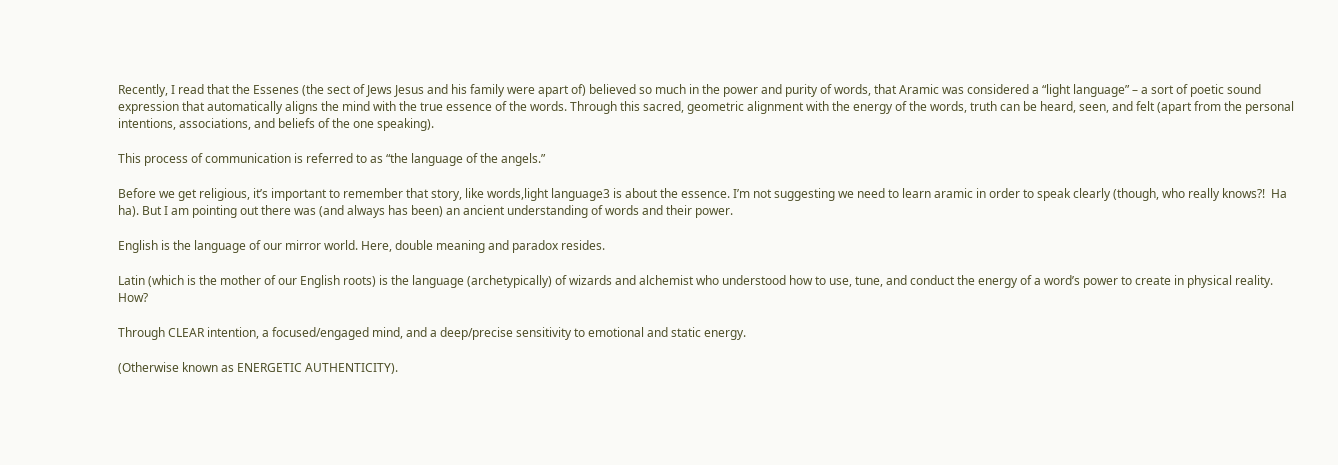Recently, I read that the Essenes (the sect of Jews Jesus and his family were apart of) believed so much in the power and purity of words, that Aramic was considered a “light language” – a sort of poetic sound expression that automatically aligns the mind with the true essence of the words. Through this sacred, geometric alignment with the energy of the words, truth can be heard, seen, and felt (apart from the personal intentions, associations, and beliefs of the one speaking).

This process of communication is referred to as “the language of the angels.”

Before we get religious, it’s important to remember that story, like words,light language3 is about the essence. I’m not suggesting we need to learn aramic in order to speak clearly (though, who really knows?!  Ha ha). But I am pointing out there was (and always has been) an ancient understanding of words and their power.

English is the language of our mirror world. Here, double meaning and paradox resides.

Latin (which is the mother of our English roots) is the language (archetypically) of wizards and alchemist who understood how to use, tune, and conduct the energy of a word’s power to create in physical reality.  How?

Through CLEAR intention, a focused/engaged mind, and a deep/precise sensitivity to emotional and static energy.

(Otherwise known as ENERGETIC AUTHENTICITY).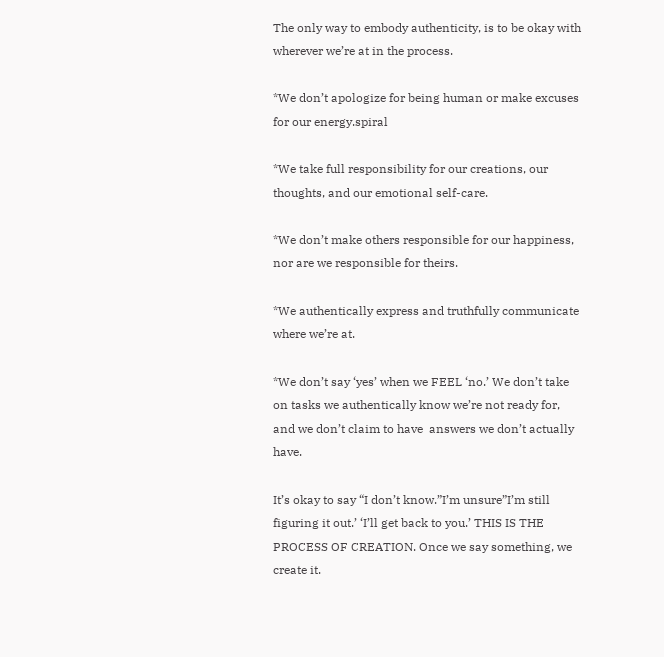The only way to embody authenticity, is to be okay with wherever we’re at in the process.

*We don’t apologize for being human or make excuses for our energy.spiral

*We take full responsibility for our creations, our thoughts, and our emotional self-care.

*We don’t make others responsible for our happiness, nor are we responsible for theirs.

*We authentically express and truthfully communicate where we’re at.

*We don’t say ‘yes’ when we FEEL ‘no.’ We don’t take on tasks we authentically know we’re not ready for, and we don’t claim to have  answers we don’t actually have.

It’s okay to say “I don’t know.”I’m unsure”I’m still figuring it out.’ ‘I’ll get back to you.’ THIS IS THE PROCESS OF CREATION. Once we say something, we create it.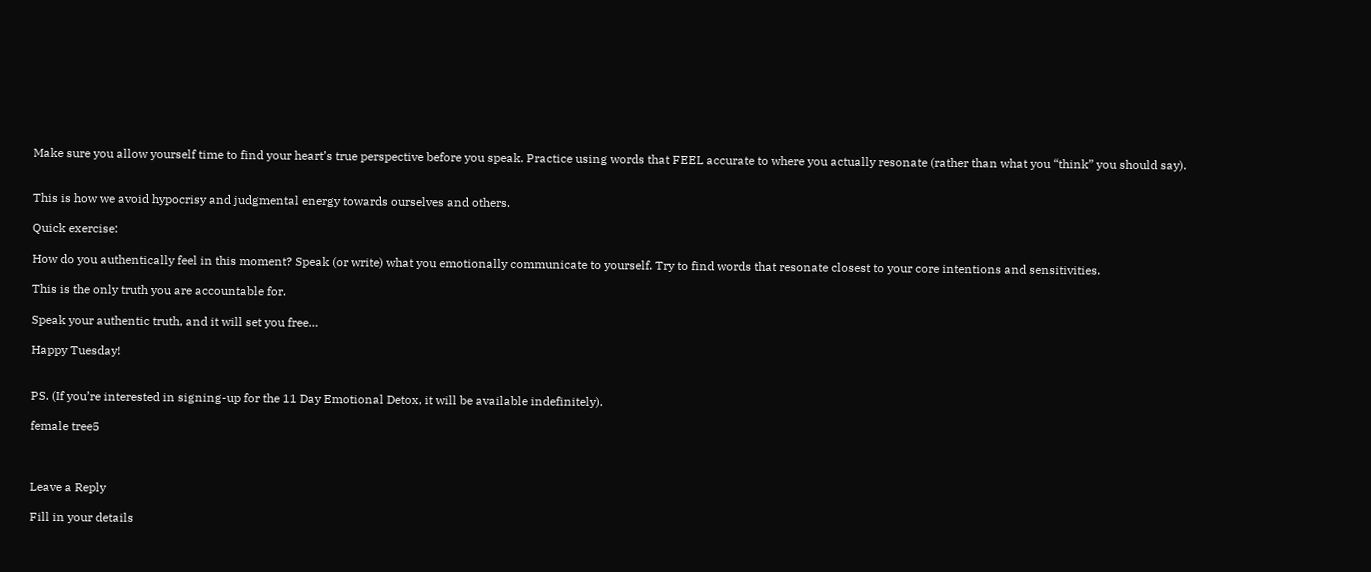Make sure you allow yourself time to find your heart’s true perspective before you speak. Practice using words that FEEL accurate to where you actually resonate (rather than what you “think” you should say).


This is how we avoid hypocrisy and judgmental energy towards ourselves and others.

Quick exercise:

How do you authentically feel in this moment? Speak (or write) what you emotionally communicate to yourself. Try to find words that resonate closest to your core intentions and sensitivities.

This is the only truth you are accountable for.

Speak your authentic truth, and it will set you free…

Happy Tuesday!


PS. (If you’re interested in signing-up for the 11 Day Emotional Detox, it will be available indefinitely).

female tree5



Leave a Reply

Fill in your details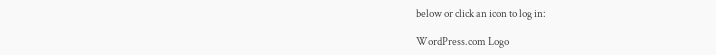below or click an icon to log in:

WordPress.com Logo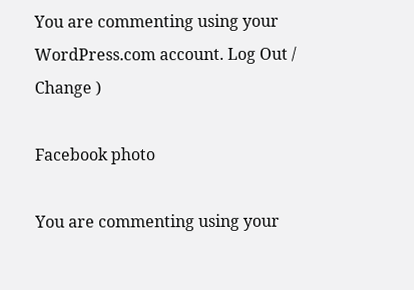You are commenting using your WordPress.com account. Log Out /  Change )

Facebook photo

You are commenting using your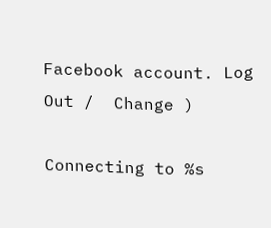Facebook account. Log Out /  Change )

Connecting to %s